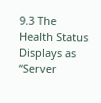9.3 The Health Status Displays as “Server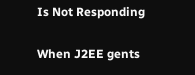Is Not Responding

When J2EE gents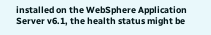installed on the WebSphere Application Server v6.1, the health status might be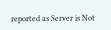reported as Server is Not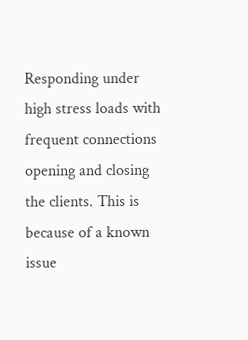Responding under high stress loads with frequent connections opening and closing the clients. This is because of a known issue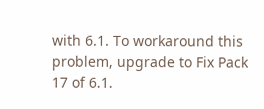with 6.1. To workaround this problem, upgrade to Fix Pack 17 of 6.1.